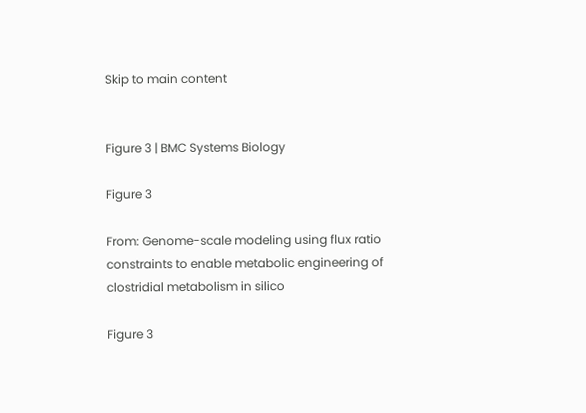Skip to main content


Figure 3 | BMC Systems Biology

Figure 3

From: Genome-scale modeling using flux ratio constraints to enable metabolic engineering of clostridial metabolism in silico

Figure 3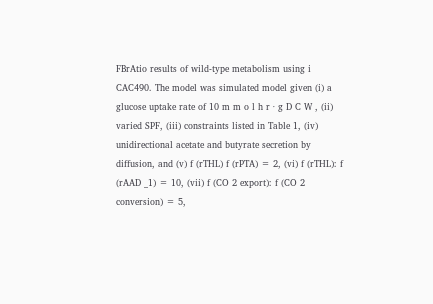FBrAtio results of wild-type metabolism using i CAC490. The model was simulated model given (i) a glucose uptake rate of 10 m m o l h r · g D C W , (ii) varied SPF, (iii) constraints listed in Table 1, (iv) unidirectional acetate and butyrate secretion by diffusion, and (v) f (rTHL) f (rPTA) = 2, (vi) f (rTHL): f (rAAD _1) = 10, (vii) f (CO 2 export): f (CO 2 conversion) = 5,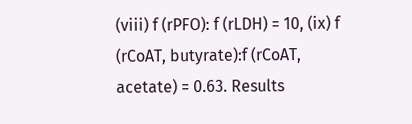(viii) f (rPFO): f (rLDH) = 10, (ix) f (rCoAT, butyrate):f (rCoAT, acetate) = 0.63. Results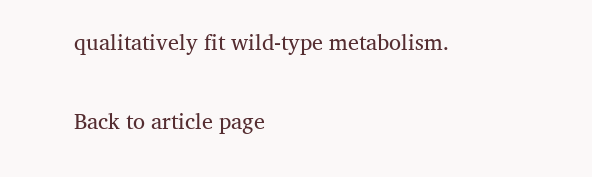qualitatively fit wild-type metabolism.

Back to article page